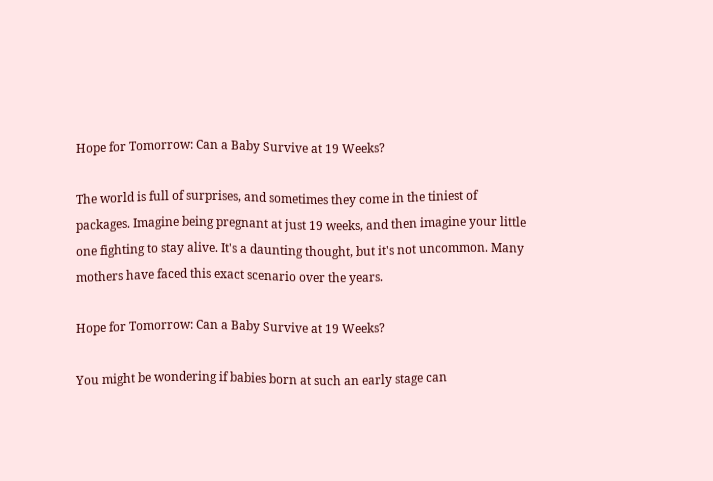Hope for Tomorrow: Can a Baby Survive at 19 Weeks?

The world is full of surprises, and sometimes they come in the tiniest of packages. Imagine being pregnant at just 19 weeks, and then imagine your little one fighting to stay alive. It's a daunting thought, but it's not uncommon. Many mothers have faced this exact scenario over the years.

Hope for Tomorrow: Can a Baby Survive at 19 Weeks?

You might be wondering if babies born at such an early stage can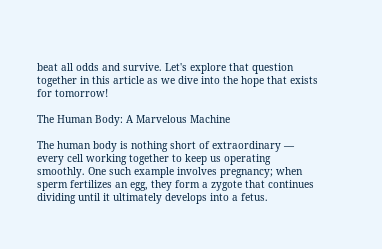beat all odds and survive. Let's explore that question together in this article as we dive into the hope that exists for tomorrow!

The Human Body: A Marvelous Machine

The human body is nothing short of extraordinary — every cell working together to keep us operating smoothly. One such example involves pregnancy; when sperm fertilizes an egg, they form a zygote that continues dividing until it ultimately develops into a fetus.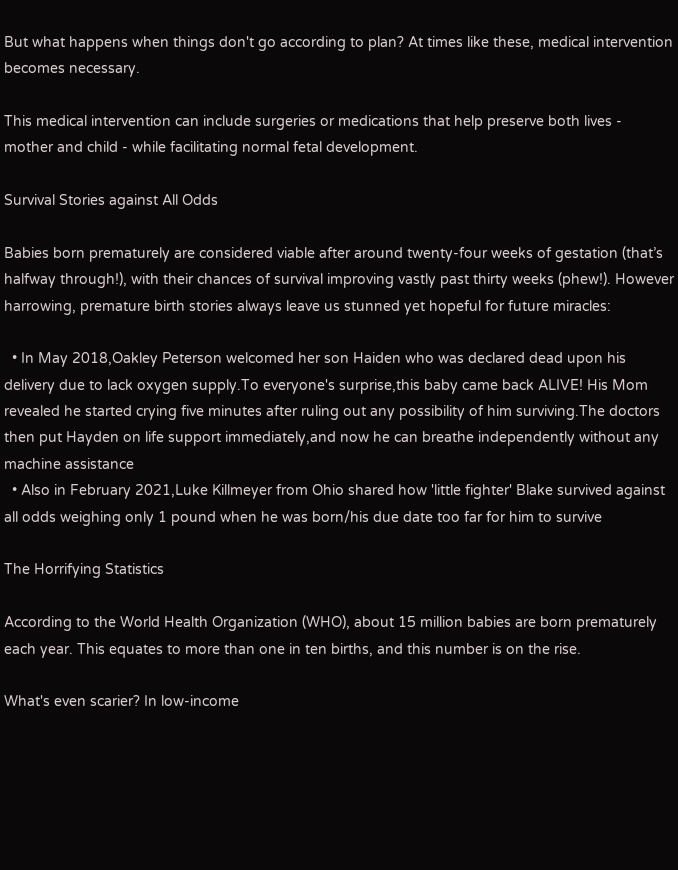But what happens when things don't go according to plan? At times like these, medical intervention becomes necessary.

This medical intervention can include surgeries or medications that help preserve both lives - mother and child - while facilitating normal fetal development.

Survival Stories against All Odds

Babies born prematurely are considered viable after around twenty-four weeks of gestation (that’s halfway through!), with their chances of survival improving vastly past thirty weeks (phew!). However harrowing, premature birth stories always leave us stunned yet hopeful for future miracles:

  • In May 2018,Oakley Peterson welcomed her son Haiden who was declared dead upon his delivery due to lack oxygen supply.To everyone's surprise,this baby came back ALIVE! His Mom revealed he started crying five minutes after ruling out any possibility of him surviving.The doctors then put Hayden on life support immediately,and now he can breathe independently without any machine assistance
  • Also in February 2021,Luke Killmeyer from Ohio shared how 'little fighter' Blake survived against all odds weighing only 1 pound when he was born/his due date too far for him to survive

The Horrifying Statistics

According to the World Health Organization (WHO), about 15 million babies are born prematurely each year. This equates to more than one in ten births, and this number is on the rise.

What's even scarier? In low-income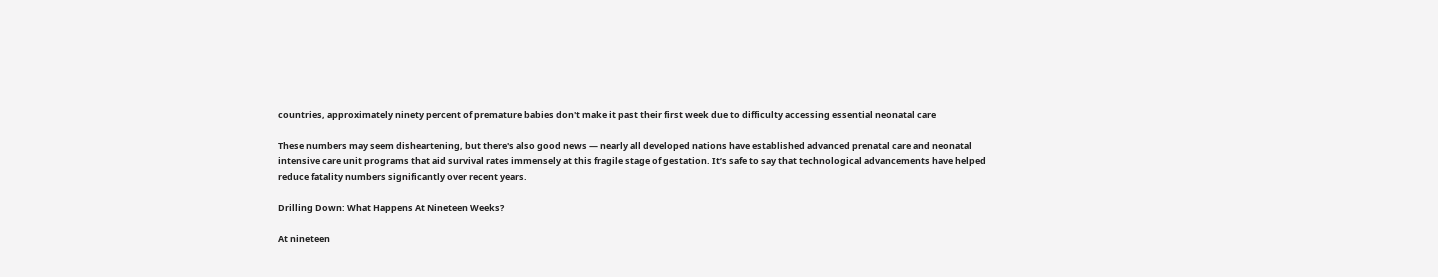countries, approximately ninety percent of premature babies don't make it past their first week due to difficulty accessing essential neonatal care

These numbers may seem disheartening, but there's also good news — nearly all developed nations have established advanced prenatal care and neonatal intensive care unit programs that aid survival rates immensely at this fragile stage of gestation. It’s safe to say that technological advancements have helped reduce fatality numbers significantly over recent years.

Drilling Down: What Happens At Nineteen Weeks?

At nineteen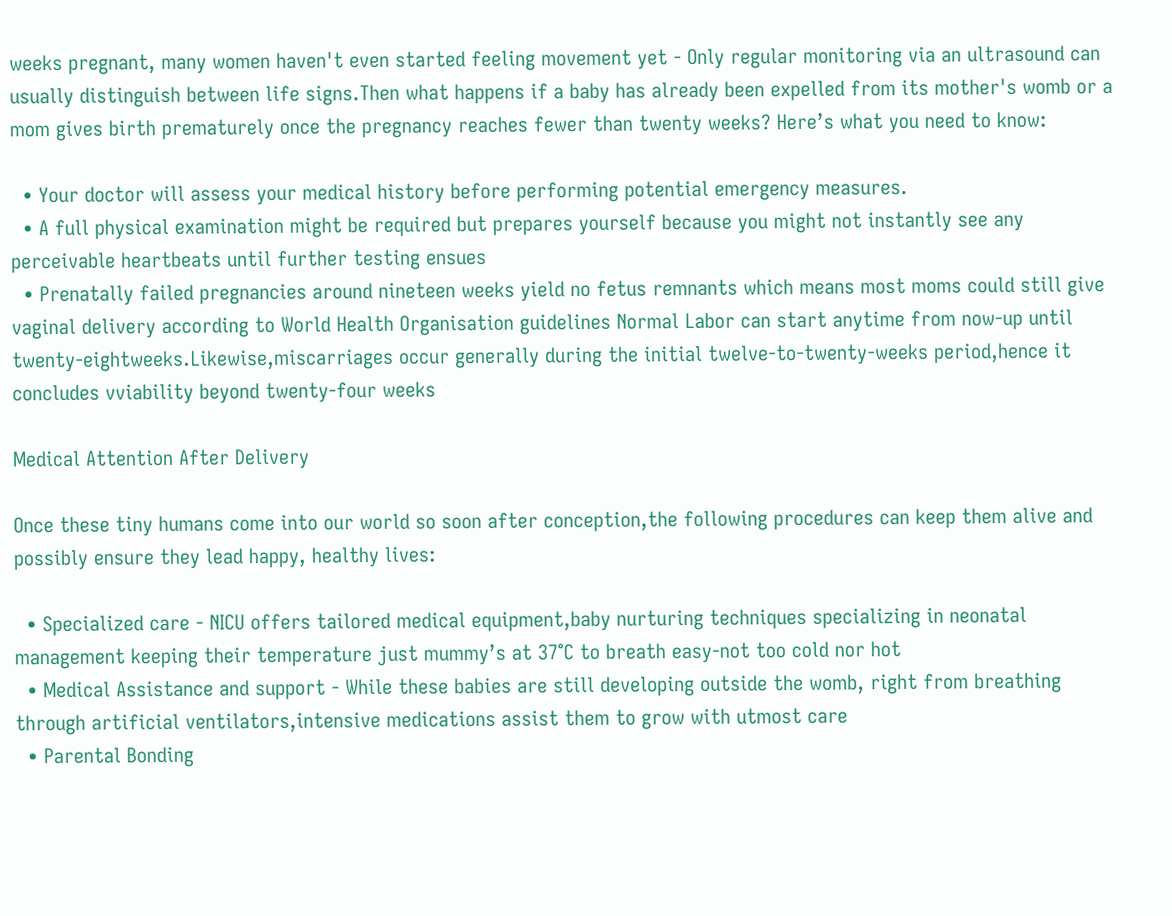weeks pregnant, many women haven't even started feeling movement yet - Only regular monitoring via an ultrasound can usually distinguish between life signs.Then what happens if a baby has already been expelled from its mother's womb or a mom gives birth prematurely once the pregnancy reaches fewer than twenty weeks? Here’s what you need to know:

  • Your doctor will assess your medical history before performing potential emergency measures.
  • A full physical examination might be required but prepares yourself because you might not instantly see any perceivable heartbeats until further testing ensues
  • Prenatally failed pregnancies around nineteen weeks yield no fetus remnants which means most moms could still give vaginal delivery according to World Health Organisation guidelines Normal Labor can start anytime from now-up until twenty-eightweeks.Likewise,miscarriages occur generally during the initial twelve-to-twenty-weeks period,hence it concludes vviability beyond twenty-four weeks

Medical Attention After Delivery

Once these tiny humans come into our world so soon after conception,the following procedures can keep them alive and possibly ensure they lead happy, healthy lives:

  • Specialized care - NICU offers tailored medical equipment,baby nurturing techniques specializing in neonatal management keeping their temperature just mummy’s at 37°C to breath easy-not too cold nor hot
  • Medical Assistance and support - While these babies are still developing outside the womb, right from breathing through artificial ventilators,intensive medications assist them to grow with utmost care
  • Parental Bonding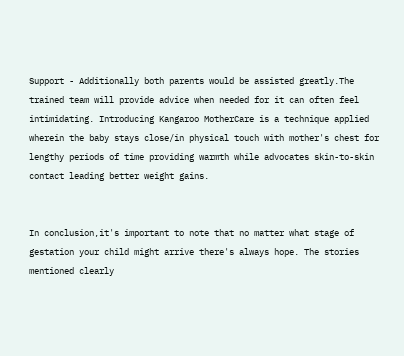Support - Additionally both parents would be assisted greatly.The trained team will provide advice when needed for it can often feel intimidating. Introducing Kangaroo MotherCare is a technique applied wherein the baby stays close/in physical touch with mother's chest for lengthy periods of time providing warmth while advocates skin-to-skin contact leading better weight gains.


In conclusion,it's important to note that no matter what stage of gestation your child might arrive there's always hope. The stories mentioned clearly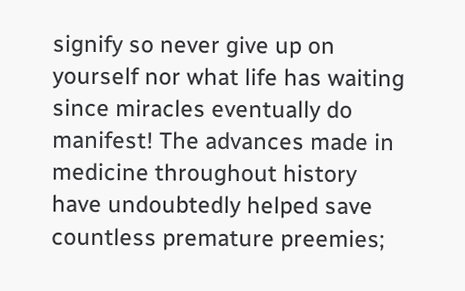signify so never give up on yourself nor what life has waiting since miracles eventually do manifest! The advances made in medicine throughout history have undoubtedly helped save countless premature preemies;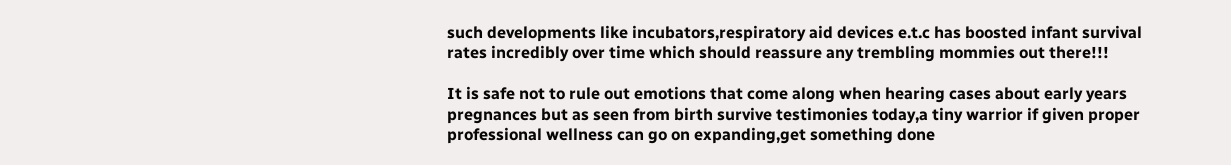such developments like incubators,respiratory aid devices e.t.c has boosted infant survival rates incredibly over time which should reassure any trembling mommies out there!!!

It is safe not to rule out emotions that come along when hearing cases about early years pregnances but as seen from birth survive testimonies today,a tiny warrior if given proper professional wellness can go on expanding,get something done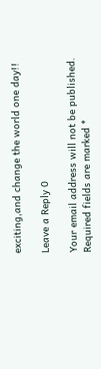exciting,and change the world one day!!

Leave a Reply 0

Your email address will not be published. Required fields are marked *